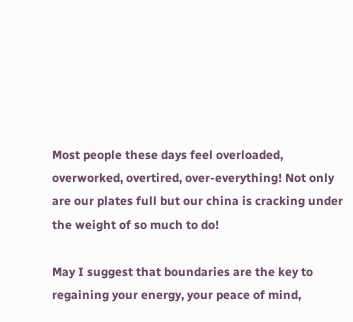Most people these days feel overloaded, overworked, overtired, over-everything! Not only are our plates full but our china is cracking under the weight of so much to do!

May I suggest that boundaries are the key to regaining your energy, your peace of mind,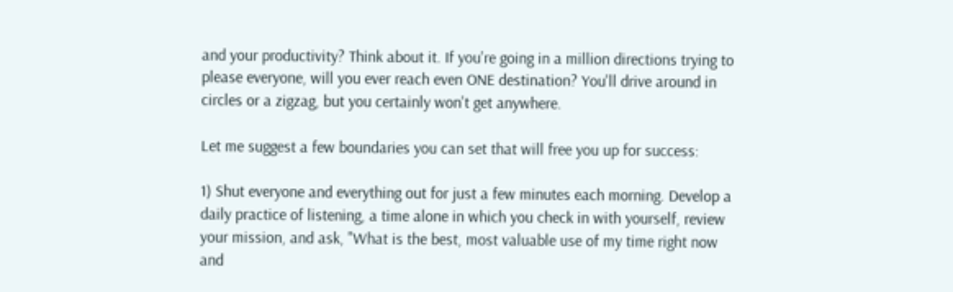and your productivity? Think about it. If you're going in a million directions trying to please everyone, will you ever reach even ONE destination? You'll drive around in circles or a zigzag, but you certainly won't get anywhere.

Let me suggest a few boundaries you can set that will free you up for success:

1) Shut everyone and everything out for just a few minutes each morning. Develop a daily practice of listening, a time alone in which you check in with yourself, review your mission, and ask, "What is the best, most valuable use of my time right now and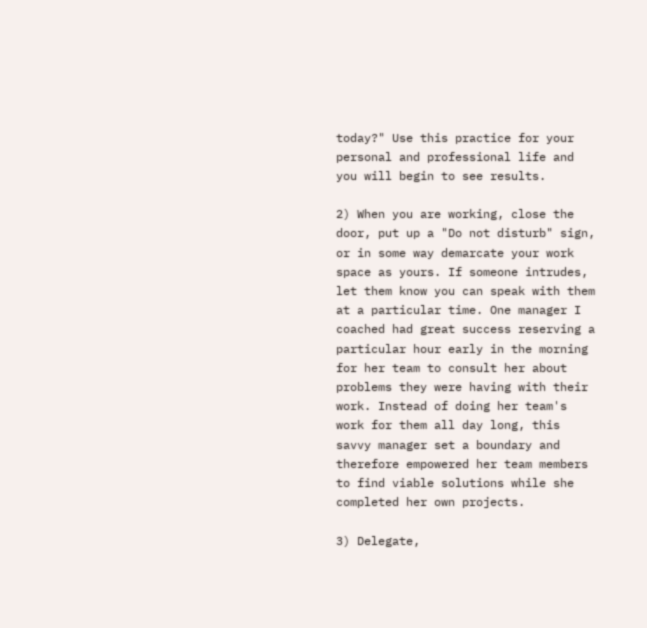today?" Use this practice for your personal and professional life and you will begin to see results.

2) When you are working, close the door, put up a "Do not disturb" sign, or in some way demarcate your work space as yours. If someone intrudes, let them know you can speak with them at a particular time. One manager I coached had great success reserving a particular hour early in the morning for her team to consult her about problems they were having with their work. Instead of doing her team's work for them all day long, this savvy manager set a boundary and therefore empowered her team members to find viable solutions while she completed her own projects.

3) Delegate,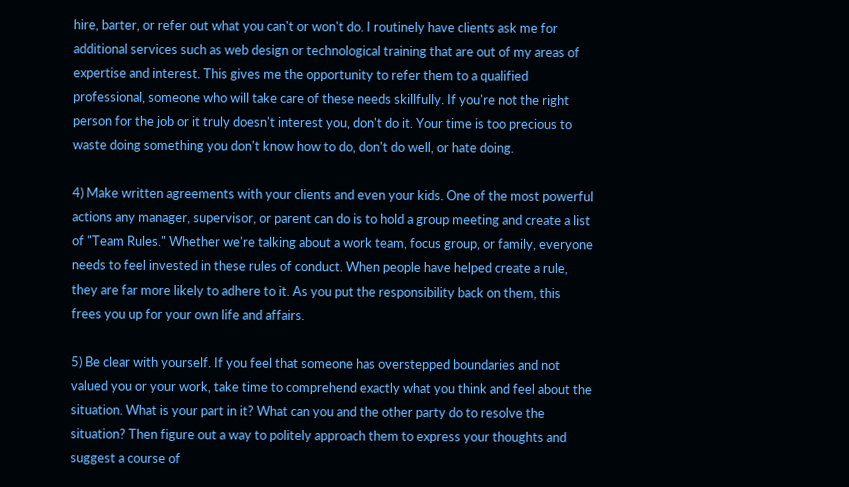hire, barter, or refer out what you can't or won't do. I routinely have clients ask me for additional services such as web design or technological training that are out of my areas of expertise and interest. This gives me the opportunity to refer them to a qualified professional, someone who will take care of these needs skillfully. If you're not the right person for the job or it truly doesn't interest you, don't do it. Your time is too precious to waste doing something you don't know how to do, don't do well, or hate doing.

4) Make written agreements with your clients and even your kids. One of the most powerful actions any manager, supervisor, or parent can do is to hold a group meeting and create a list of "Team Rules." Whether we're talking about a work team, focus group, or family, everyone needs to feel invested in these rules of conduct. When people have helped create a rule, they are far more likely to adhere to it. As you put the responsibility back on them, this frees you up for your own life and affairs.

5) Be clear with yourself. If you feel that someone has overstepped boundaries and not valued you or your work, take time to comprehend exactly what you think and feel about the situation. What is your part in it? What can you and the other party do to resolve the situation? Then figure out a way to politely approach them to express your thoughts and suggest a course of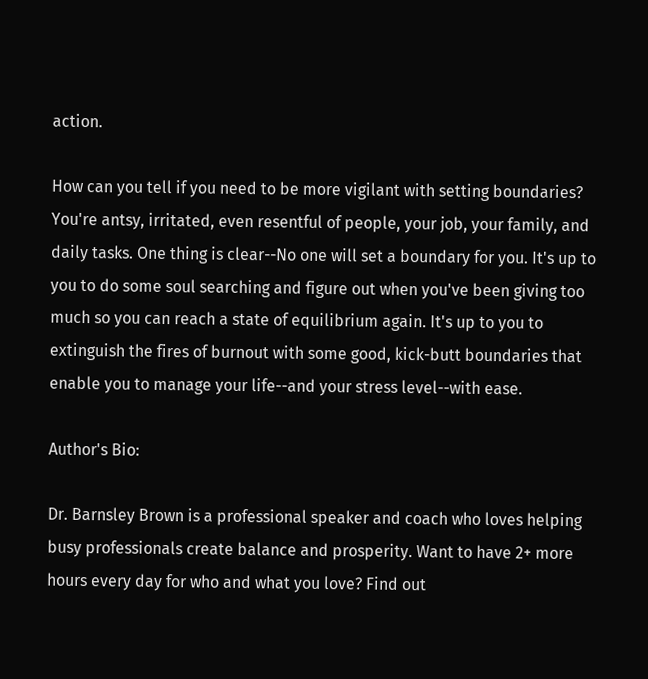action.

How can you tell if you need to be more vigilant with setting boundaries? You're antsy, irritated, even resentful of people, your job, your family, and daily tasks. One thing is clear--No one will set a boundary for you. It's up to you to do some soul searching and figure out when you've been giving too much so you can reach a state of equilibrium again. It's up to you to extinguish the fires of burnout with some good, kick-butt boundaries that enable you to manage your life--and your stress level--with ease.

Author's Bio:

Dr. Barnsley Brown is a professional speaker and coach who loves helping busy professionals create balance and prosperity. Want to have 2+ more hours every day for who and what you love? Find out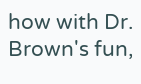how with Dr. Brown's fun,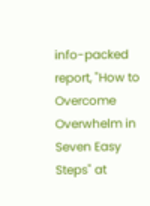info-packed report, "How to Overcome Overwhelm in Seven Easy Steps" at